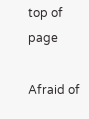top of page

Afraid of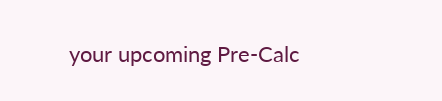your upcoming Pre-Calc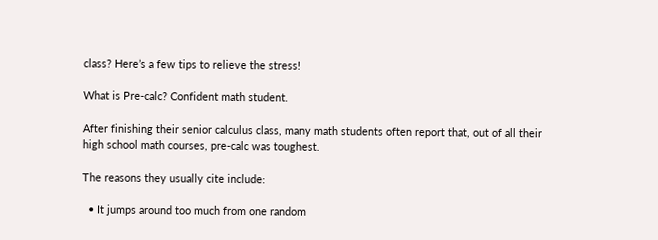class? Here’s a few tips to relieve the stress!

What is Pre-calc? Confident math student.

After finishing their senior calculus class, many math students often report that, out of all their high school math courses, pre-calc was toughest.

The reasons they usually cite include:

  • It jumps around too much from one random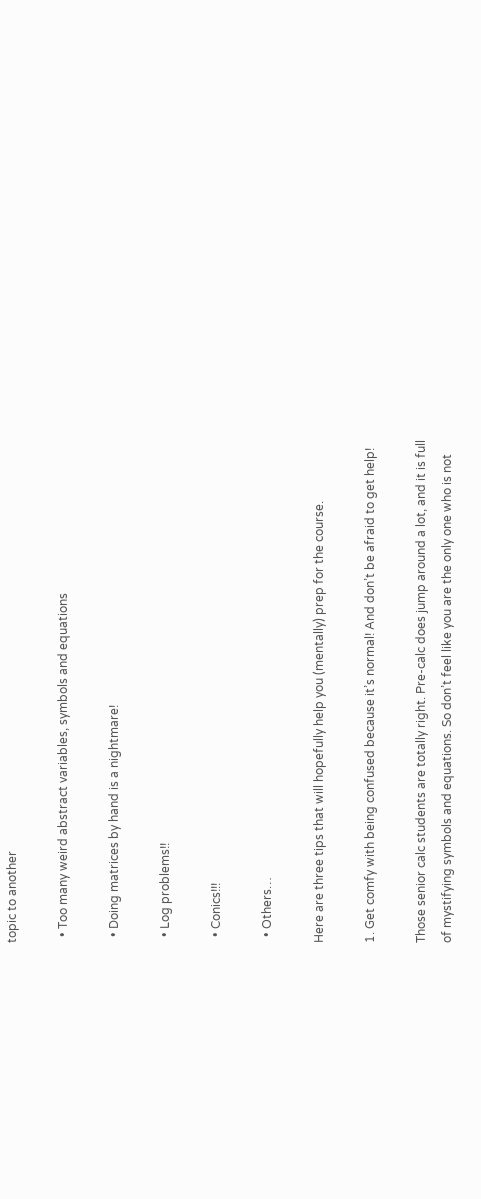topic to another

  • Too many weird abstract variables, symbols and equations

  • Doing matrices by hand is a nightmare!

  • Log problems!!

  • Conics!!!

  • Others…

Here are three tips that will hopefully help you (mentally) prep for the course.

1. Get comfy with being confused because it’s normal! And don’t be afraid to get help!

Those senior calc students are totally right. Pre-calc does jump around a lot, and it is full of mystifying symbols and equations. So don’t feel like you are the only one who is not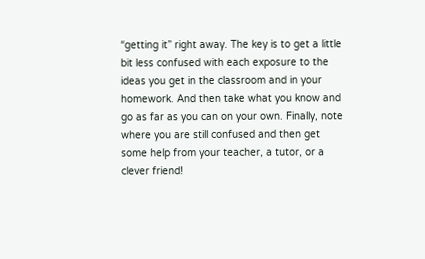“getting it” right away. The key is to get a little bit less confused with each exposure to the ideas you get in the classroom and in your homework. And then take what you know and go as far as you can on your own. Finally, note where you are still confused and then get some help from your teacher, a tutor, or a clever friend!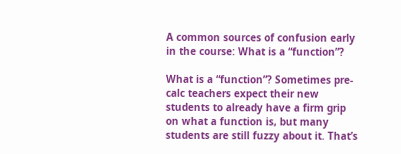A common sources of confusion early in the course: What is a “function”?

What is a “function”? Sometimes pre-calc teachers expect their new students to already have a firm grip on what a function is, but many students are still fuzzy about it. That’s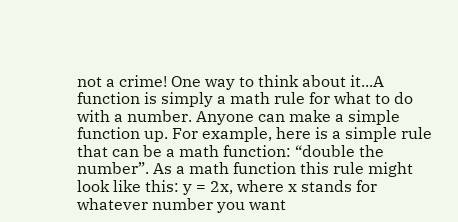not a crime! One way to think about it...A function is simply a math rule for what to do with a number. Anyone can make a simple function up. For example, here is a simple rule that can be a math function: “double the number”. As a math function this rule might look like this: y = 2x, where x stands for whatever number you want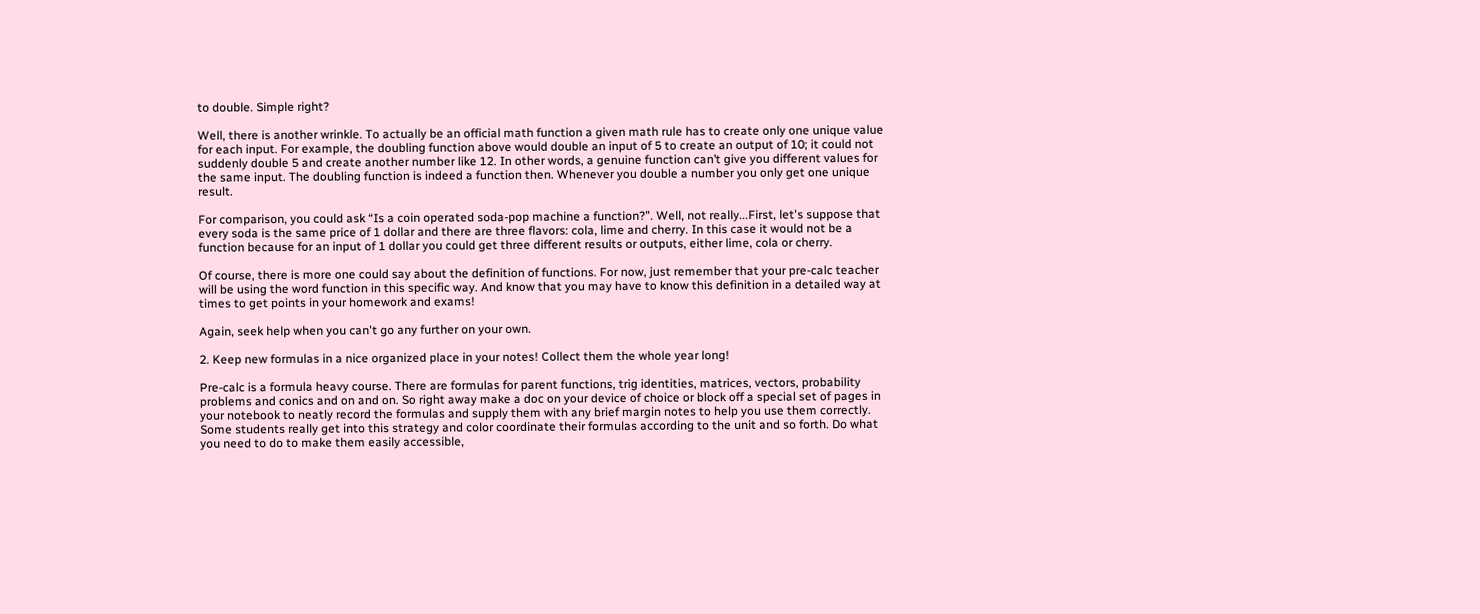to double. Simple right?

Well, there is another wrinkle. To actually be an official math function a given math rule has to create only one unique value for each input. For example, the doubling function above would double an input of 5 to create an output of 10; it could not suddenly double 5 and create another number like 12. In other words, a genuine function can’t give you different values for the same input. The doubling function is indeed a function then. Whenever you double a number you only get one unique result.

For comparison, you could ask “Is a coin operated soda-pop machine a function?”. Well, not really...First, let's suppose that every soda is the same price of 1 dollar and there are three flavors: cola, lime and cherry. In this case it would not be a function because for an input of 1 dollar you could get three different results or outputs, either lime, cola or cherry.

Of course, there is more one could say about the definition of functions. For now, just remember that your pre-calc teacher will be using the word function in this specific way. And know that you may have to know this definition in a detailed way at times to get points in your homework and exams!

Again, seek help when you can't go any further on your own.

2. Keep new formulas in a nice organized place in your notes! Collect them the whole year long!

Pre-calc is a formula heavy course. There are formulas for parent functions, trig identities, matrices, vectors, probability problems and conics and on and on. So right away make a doc on your device of choice or block off a special set of pages in your notebook to neatly record the formulas and supply them with any brief margin notes to help you use them correctly. Some students really get into this strategy and color coordinate their formulas according to the unit and so forth. Do what you need to do to make them easily accessible,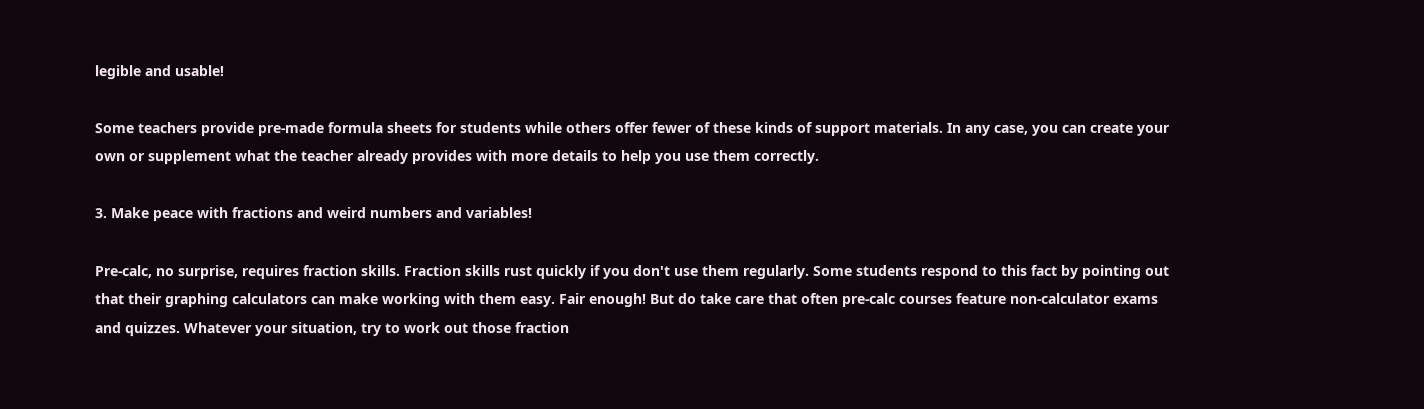legible and usable!

Some teachers provide pre-made formula sheets for students while others offer fewer of these kinds of support materials. In any case, you can create your own or supplement what the teacher already provides with more details to help you use them correctly.

3. Make peace with fractions and weird numbers and variables!

Pre-calc, no surprise, requires fraction skills. Fraction skills rust quickly if you don't use them regularly. Some students respond to this fact by pointing out that their graphing calculators can make working with them easy. Fair enough! But do take care that often pre-calc courses feature non-calculator exams and quizzes. Whatever your situation, try to work out those fraction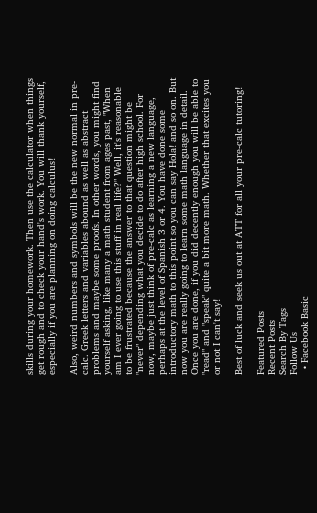skills during your homework. Then use the calculator when things get rough and to check your hand's work. You will thank yourself, especially if you are planning on doing calculus!

Also, weird numbers and symbols will be the new normal in pre-calc. Greek letters and variables abound as well as abstract problems and maybe some proofs. In other words, you might find yourself asking, like many a math student from ages past, "When am I ever going to use this stuff in real life?" Well, it's reasonable to be frustrated because the answer to that question might be "never" depending what you decide to do after high school. For now, maybe just think of pre-calc as learning a new language, perhaps at the level of Spanish 3 or 4. You have done some introductory math to this point so you can say Hola! and so on. But now you are really going to learn some math language in detail. Once you are done, if you did decently enough you will be able to "read" and "speak" quite a bit more math. Whether that excites you or not I can't say!

Best of luck and seek us out at ATT for all your pre-calc tutoring!

Featured Posts
Recent Posts
Search By Tags
Follow Us
  • Facebook Basic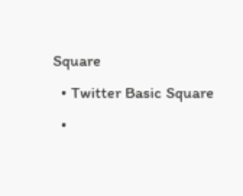Square
  • Twitter Basic Square
  •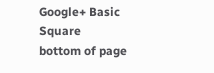Google+ Basic Square
bottom of page